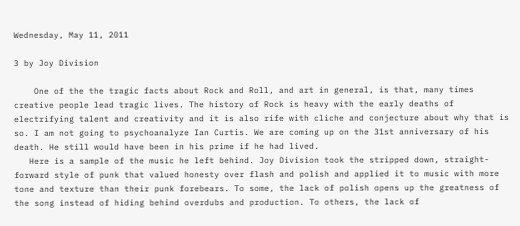Wednesday, May 11, 2011

3 by Joy Division

    One of the the tragic facts about Rock and Roll, and art in general, is that, many times creative people lead tragic lives. The history of Rock is heavy with the early deaths of electrifying talent and creativity and it is also rife with cliche and conjecture about why that is so. I am not going to psychoanalyze Ian Curtis. We are coming up on the 31st anniversary of his death. He still would have been in his prime if he had lived.
   Here is a sample of the music he left behind. Joy Division took the stripped down, straight-forward style of punk that valued honesty over flash and polish and applied it to music with more tone and texture than their punk forebears. To some, the lack of polish opens up the greatness of the song instead of hiding behind overdubs and production. To others, the lack of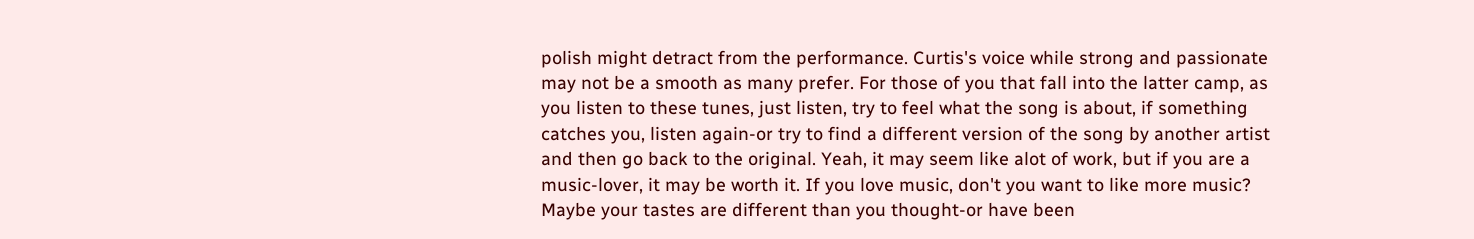polish might detract from the performance. Curtis's voice while strong and passionate may not be a smooth as many prefer. For those of you that fall into the latter camp, as you listen to these tunes, just listen, try to feel what the song is about, if something catches you, listen again-or try to find a different version of the song by another artist and then go back to the original. Yeah, it may seem like alot of work, but if you are a music-lover, it may be worth it. If you love music, don't you want to like more music? Maybe your tastes are different than you thought-or have been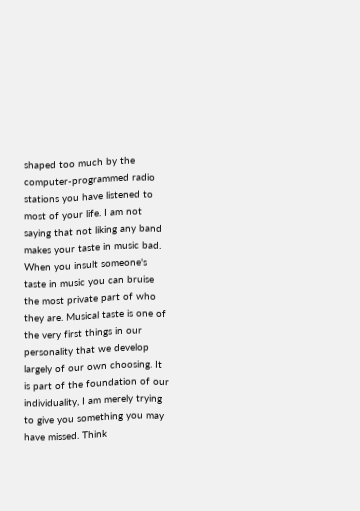shaped too much by the computer-programmed radio stations you have listened to most of your life. I am not saying that not liking any band makes your taste in music bad. When you insult someone's taste in music you can bruise the most private part of who they are. Musical taste is one of the very first things in our personality that we develop largely of our own choosing. It is part of the foundation of our individuality, I am merely trying to give you something you may have missed. Think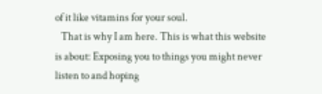of it like vitamins for your soul.
   That is why I am here. This is what this website is about: Exposing you to things you might never listen to and hoping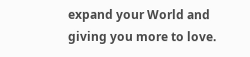expand your World and giving you more to love.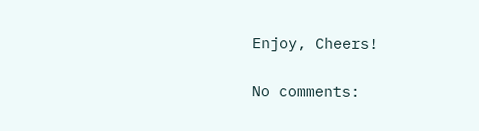Enjoy, Cheers!

No comments: